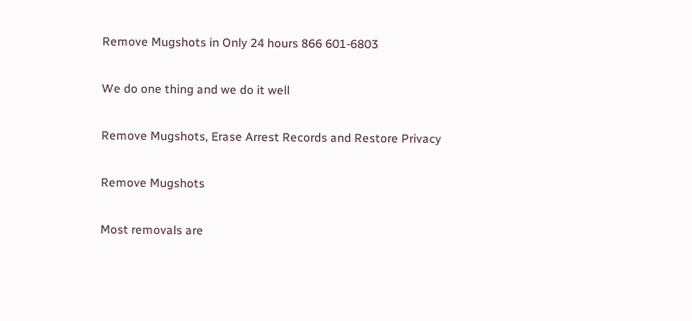Remove Mugshots in Only 24 hours 866 601-6803

We do one thing and we do it well

Remove Mugshots, Erase Arrest Records and Restore Privacy

Remove Mugshots

Most removals are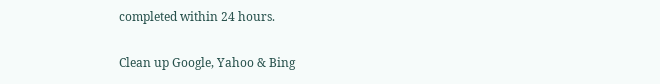completed within 24 hours.

Clean up Google, Yahoo & Bing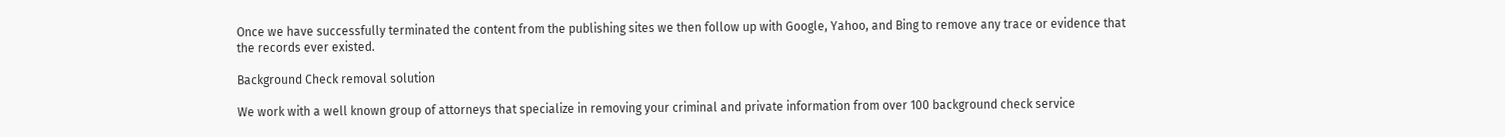Once we have successfully terminated the content from the publishing sites we then follow up with Google, Yahoo, and Bing to remove any trace or evidence that the records ever existed.

Background Check removal solution

We work with a well known group of attorneys that specialize in removing your criminal and private information from over 100 background check service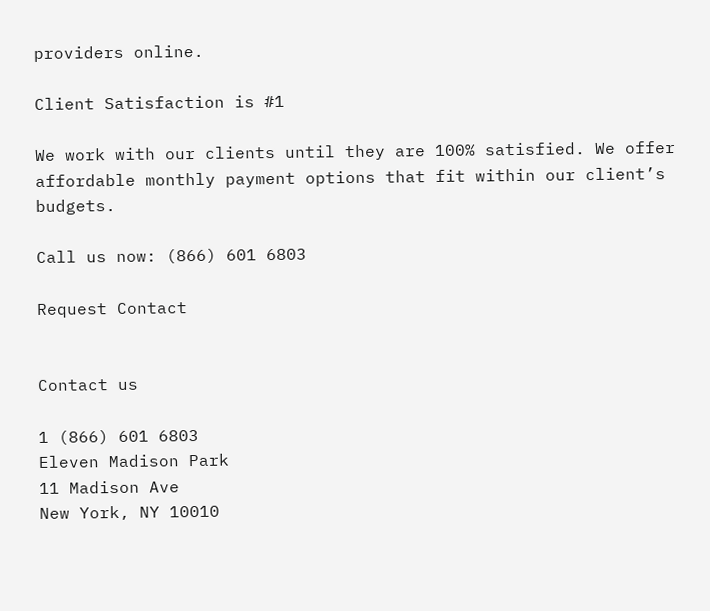providers online.

Client Satisfaction is #1

We work with our clients until they are 100% satisfied. We offer affordable monthly payment options that fit within our client’s budgets.

Call us now: (866) 601 6803

Request Contact


Contact us

1 (866) 601 6803
Eleven Madison Park
11 Madison Ave
New York, NY 10010